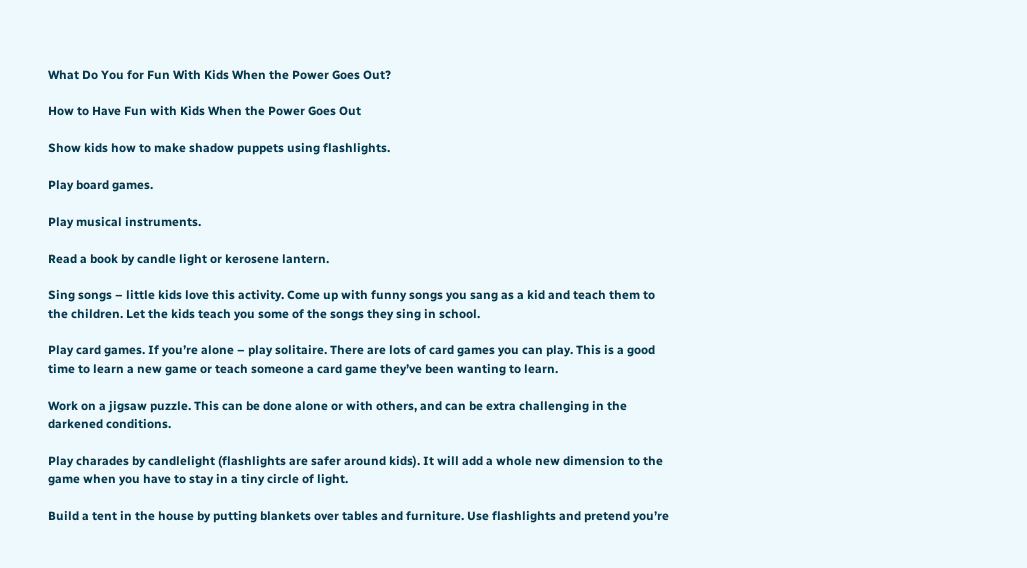What Do You for Fun With Kids When the Power Goes Out?

How to Have Fun with Kids When the Power Goes Out

Show kids how to make shadow puppets using flashlights.

Play board games.

Play musical instruments.

Read a book by candle light or kerosene lantern.

Sing songs – little kids love this activity. Come up with funny songs you sang as a kid and teach them to the children. Let the kids teach you some of the songs they sing in school.

Play card games. If you’re alone – play solitaire. There are lots of card games you can play. This is a good time to learn a new game or teach someone a card game they’ve been wanting to learn.

Work on a jigsaw puzzle. This can be done alone or with others, and can be extra challenging in the darkened conditions.

Play charades by candlelight (flashlights are safer around kids). It will add a whole new dimension to the game when you have to stay in a tiny circle of light.

Build a tent in the house by putting blankets over tables and furniture. Use flashlights and pretend you’re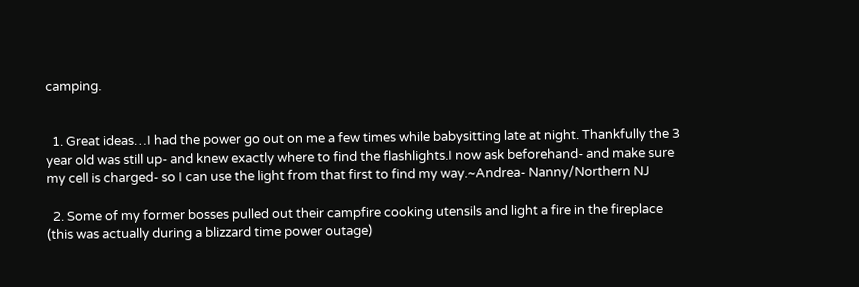camping.


  1. Great ideas…I had the power go out on me a few times while babysitting late at night. Thankfully the 3 year old was still up- and knew exactly where to find the flashlights.I now ask beforehand- and make sure my cell is charged- so I can use the light from that first to find my way.~Andrea- Nanny/Northern NJ

  2. Some of my former bosses pulled out their campfire cooking utensils and light a fire in the fireplace (this was actually during a blizzard time power outage)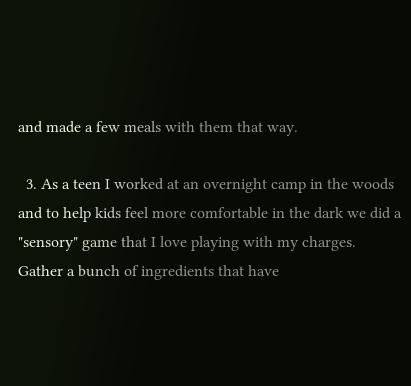and made a few meals with them that way.

  3. As a teen I worked at an overnight camp in the woods and to help kids feel more comfortable in the dark we did a "sensory" game that I love playing with my charges. Gather a bunch of ingredients that have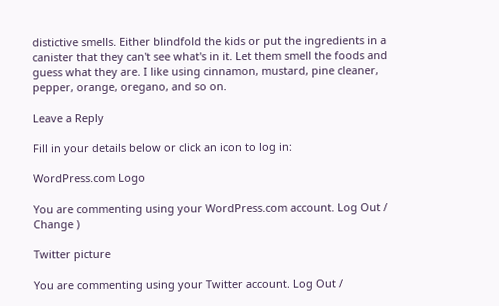distictive smells. Either blindfold the kids or put the ingredients in a canister that they can't see what's in it. Let them smell the foods and guess what they are. I like using cinnamon, mustard, pine cleaner, pepper, orange, oregano, and so on.

Leave a Reply

Fill in your details below or click an icon to log in:

WordPress.com Logo

You are commenting using your WordPress.com account. Log Out /  Change )

Twitter picture

You are commenting using your Twitter account. Log Out /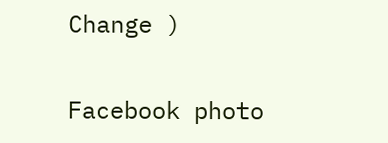Change )

Facebook photo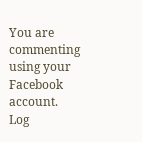You are commenting using your Facebook account. Log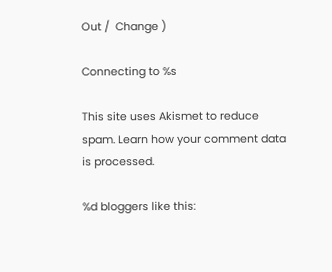Out /  Change )

Connecting to %s

This site uses Akismet to reduce spam. Learn how your comment data is processed.

%d bloggers like this: